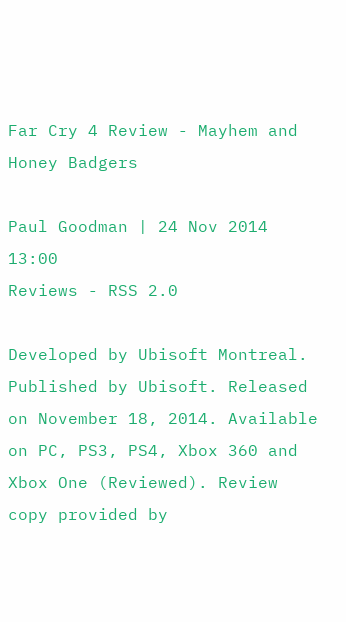Far Cry 4 Review - Mayhem and Honey Badgers

Paul Goodman | 24 Nov 2014 13:00
Reviews - RSS 2.0

Developed by Ubisoft Montreal. Published by Ubisoft. Released on November 18, 2014. Available on PC, PS3, PS4, Xbox 360 and Xbox One (Reviewed). Review copy provided by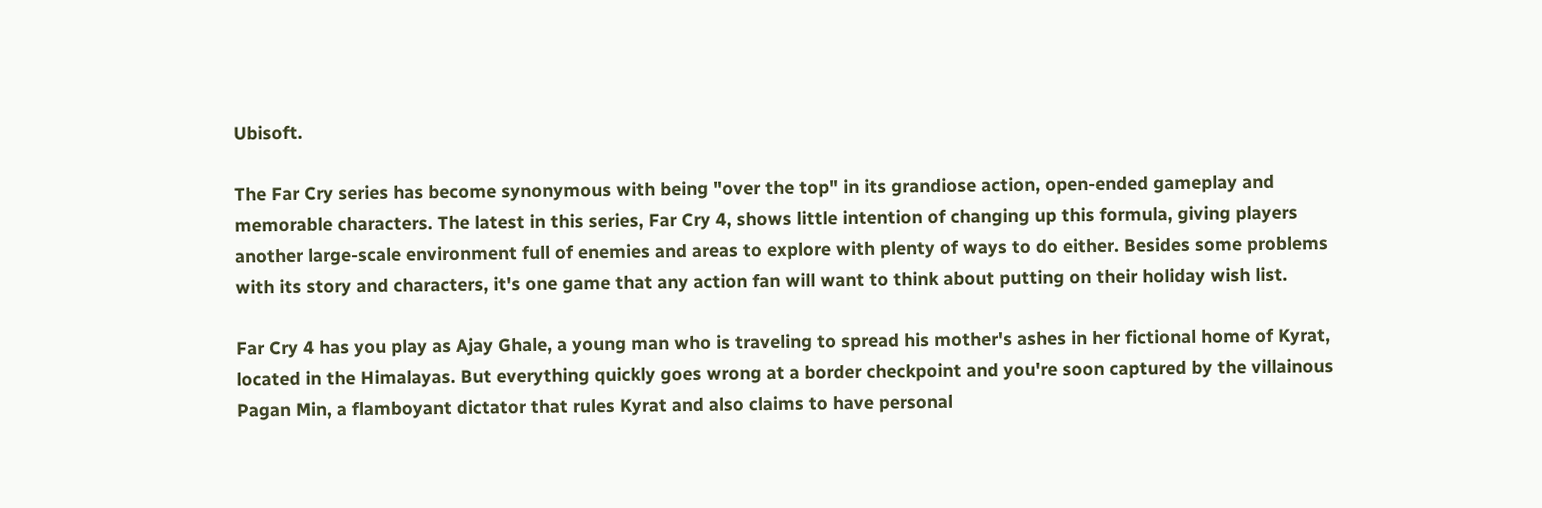Ubisoft.

The Far Cry series has become synonymous with being "over the top" in its grandiose action, open-ended gameplay and memorable characters. The latest in this series, Far Cry 4, shows little intention of changing up this formula, giving players another large-scale environment full of enemies and areas to explore with plenty of ways to do either. Besides some problems with its story and characters, it's one game that any action fan will want to think about putting on their holiday wish list.

Far Cry 4 has you play as Ajay Ghale, a young man who is traveling to spread his mother's ashes in her fictional home of Kyrat, located in the Himalayas. But everything quickly goes wrong at a border checkpoint and you're soon captured by the villainous Pagan Min, a flamboyant dictator that rules Kyrat and also claims to have personal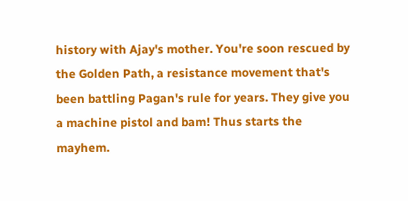history with Ajay's mother. You're soon rescued by the Golden Path, a resistance movement that's been battling Pagan's rule for years. They give you a machine pistol and bam! Thus starts the mayhem.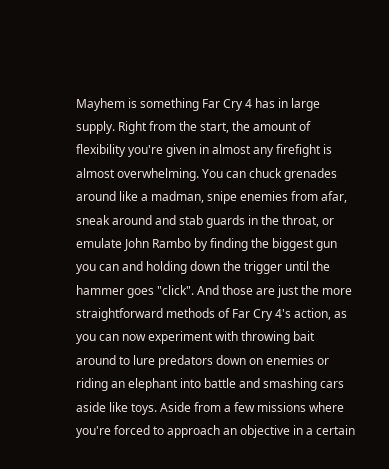Mayhem is something Far Cry 4 has in large supply. Right from the start, the amount of flexibility you're given in almost any firefight is almost overwhelming. You can chuck grenades around like a madman, snipe enemies from afar, sneak around and stab guards in the throat, or emulate John Rambo by finding the biggest gun you can and holding down the trigger until the hammer goes "click". And those are just the more straightforward methods of Far Cry 4's action, as you can now experiment with throwing bait around to lure predators down on enemies or riding an elephant into battle and smashing cars aside like toys. Aside from a few missions where you're forced to approach an objective in a certain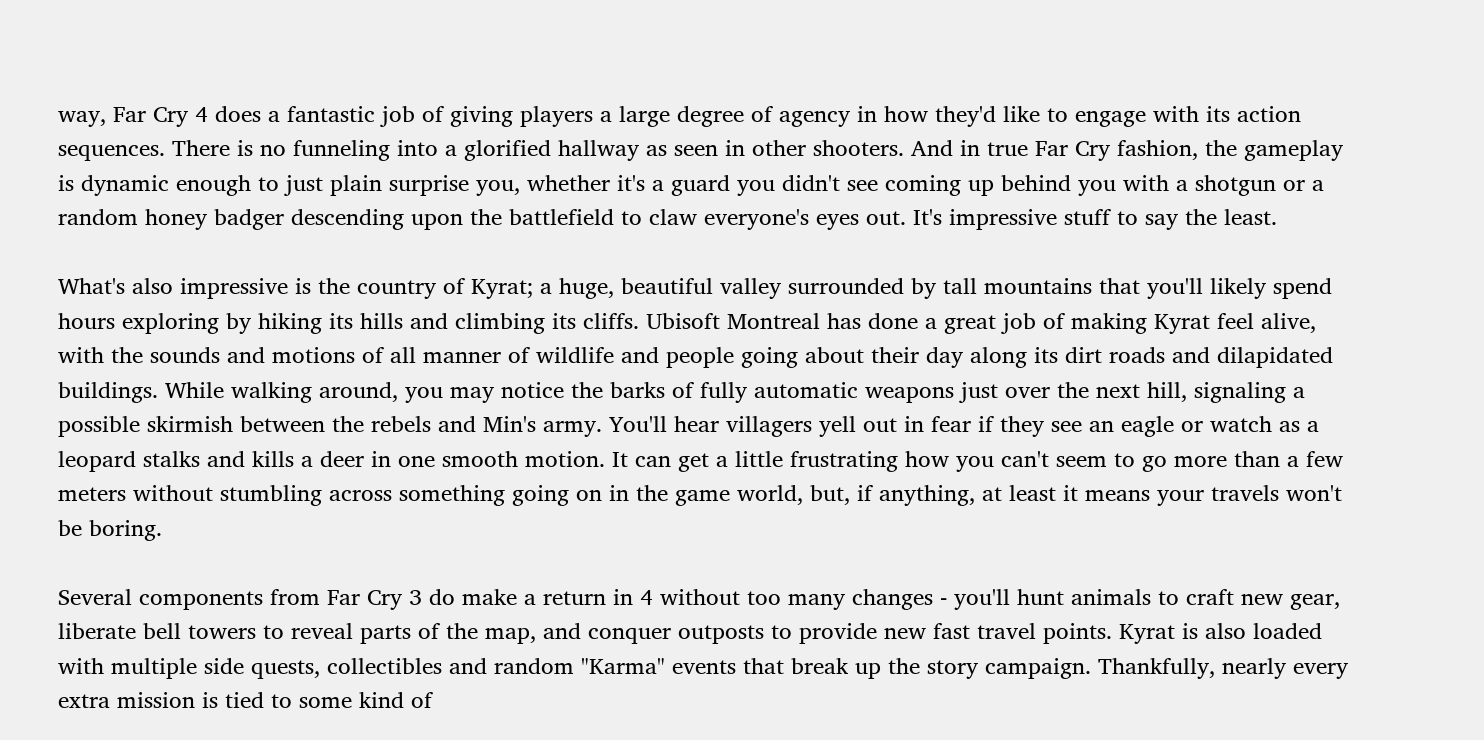way, Far Cry 4 does a fantastic job of giving players a large degree of agency in how they'd like to engage with its action sequences. There is no funneling into a glorified hallway as seen in other shooters. And in true Far Cry fashion, the gameplay is dynamic enough to just plain surprise you, whether it's a guard you didn't see coming up behind you with a shotgun or a random honey badger descending upon the battlefield to claw everyone's eyes out. It's impressive stuff to say the least.

What's also impressive is the country of Kyrat; a huge, beautiful valley surrounded by tall mountains that you'll likely spend hours exploring by hiking its hills and climbing its cliffs. Ubisoft Montreal has done a great job of making Kyrat feel alive, with the sounds and motions of all manner of wildlife and people going about their day along its dirt roads and dilapidated buildings. While walking around, you may notice the barks of fully automatic weapons just over the next hill, signaling a possible skirmish between the rebels and Min's army. You'll hear villagers yell out in fear if they see an eagle or watch as a leopard stalks and kills a deer in one smooth motion. It can get a little frustrating how you can't seem to go more than a few meters without stumbling across something going on in the game world, but, if anything, at least it means your travels won't be boring.

Several components from Far Cry 3 do make a return in 4 without too many changes - you'll hunt animals to craft new gear, liberate bell towers to reveal parts of the map, and conquer outposts to provide new fast travel points. Kyrat is also loaded with multiple side quests, collectibles and random "Karma" events that break up the story campaign. Thankfully, nearly every extra mission is tied to some kind of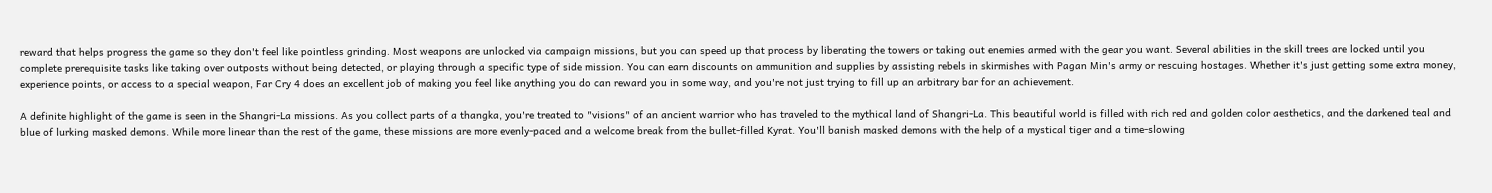reward that helps progress the game so they don't feel like pointless grinding. Most weapons are unlocked via campaign missions, but you can speed up that process by liberating the towers or taking out enemies armed with the gear you want. Several abilities in the skill trees are locked until you complete prerequisite tasks like taking over outposts without being detected, or playing through a specific type of side mission. You can earn discounts on ammunition and supplies by assisting rebels in skirmishes with Pagan Min's army or rescuing hostages. Whether it's just getting some extra money, experience points, or access to a special weapon, Far Cry 4 does an excellent job of making you feel like anything you do can reward you in some way, and you're not just trying to fill up an arbitrary bar for an achievement.

A definite highlight of the game is seen in the Shangri-La missions. As you collect parts of a thangka, you're treated to "visions" of an ancient warrior who has traveled to the mythical land of Shangri-La. This beautiful world is filled with rich red and golden color aesthetics, and the darkened teal and blue of lurking masked demons. While more linear than the rest of the game, these missions are more evenly-paced and a welcome break from the bullet-filled Kyrat. You'll banish masked demons with the help of a mystical tiger and a time-slowing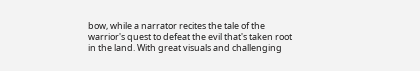bow, while a narrator recites the tale of the warrior's quest to defeat the evil that's taken root in the land. With great visuals and challenging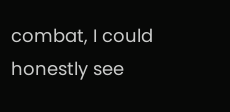combat, I could honestly see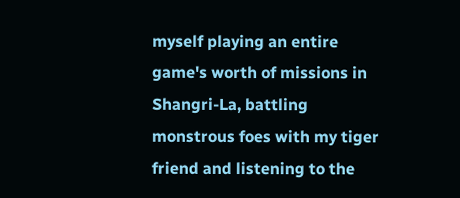myself playing an entire game's worth of missions in Shangri-La, battling monstrous foes with my tiger friend and listening to the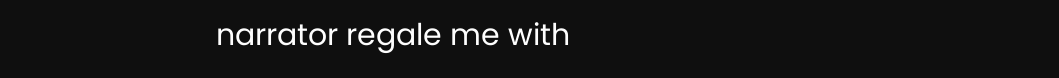narrator regale me with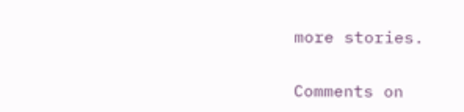more stories.

Comments on